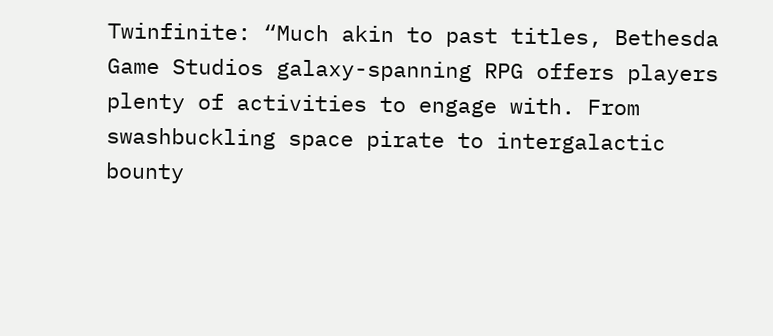Twinfinite: “Much akin to past titles, Bethesda Game Studios galaxy-spanning RPG offers players plenty of activities to engage with. From swashbuckling space pirate to intergalactic bounty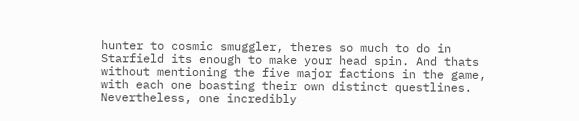hunter to cosmic smuggler, theres so much to do in Starfield its enough to make your head spin. And thats without mentioning the five major factions in the game, with each one boasting their own distinct questlines. Nevertheless, one incredibly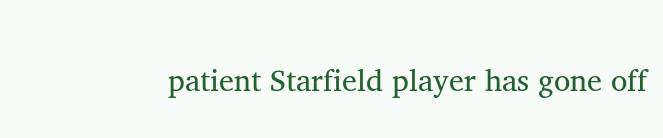patient Starfield player has gone off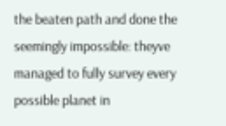the beaten path and done the seemingly impossible: theyve managed to fully survey every possible planet in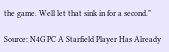the game. Well let that sink in for a second.”

Source: N4G PC A Starfield Player Has Already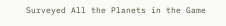Surveyed All the Planets in the Game